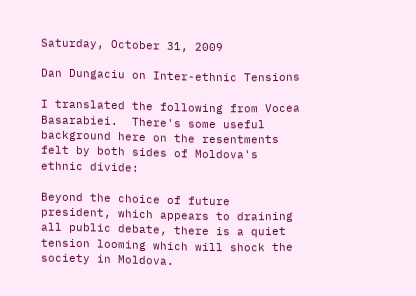Saturday, October 31, 2009

Dan Dungaciu on Inter-ethnic Tensions

I translated the following from Vocea Basarabiei.  There's some useful background here on the resentments felt by both sides of Moldova's ethnic divide:

Beyond the choice of future president, which appears to draining all public debate, there is a quiet tension looming which will shock the society in Moldova.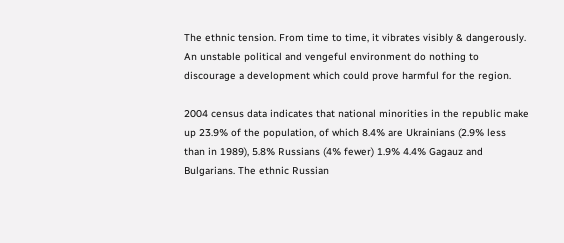The ethnic tension. From time to time, it vibrates visibly & dangerously. An unstable political and vengeful environment do nothing to discourage a development which could prove harmful for the region.

2004 census data indicates that national minorities in the republic make up 23.9% of the population, of which 8.4% are Ukrainians (2.9% less than in 1989), 5.8% Russians (4% fewer) 1.9% 4.4% Gagauz and Bulgarians. The ethnic Russian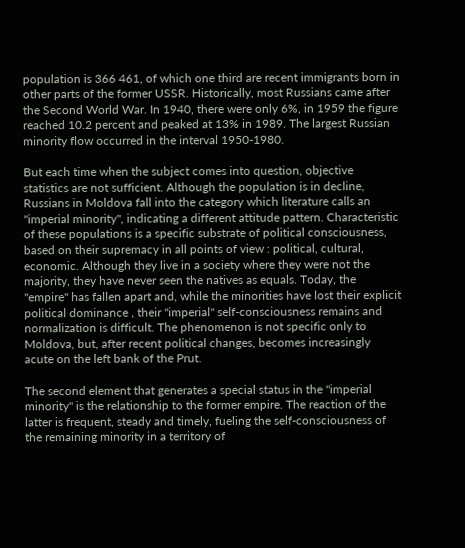population is 366 461, of which one third are recent immigrants born in other parts of the former USSR. Historically, most Russians came after the Second World War. In 1940, there were only 6%, in 1959 the figure reached 10.2 percent and peaked at 13% in 1989. The largest Russian minority flow occurred in the interval 1950-1980.

But each time when the subject comes into question, objective statistics are not sufficient. Although the population is in decline, Russians in Moldova fall into the category which literature calls an "imperial minority", indicating a different attitude pattern. Characteristic of these populations is a specific substrate of political consciousness, based on their supremacy in all points of view : political, cultural, economic. Although they live in a society where they were not the majority, they have never seen the natives as equals. Today, the "empire" has fallen apart and, while the minorities have lost their explicit political dominance , their "imperial" self-consciousness remains and normalization is difficult. The phenomenon is not specific only to Moldova, but, after recent political changes, becomes increasingly acute on the left bank of the Prut.

The second element that generates a special status in the "imperial minority" is the relationship to the former empire. The reaction of the latter is frequent, steady and timely, fueling the self-consciousness of the remaining minority in a territory of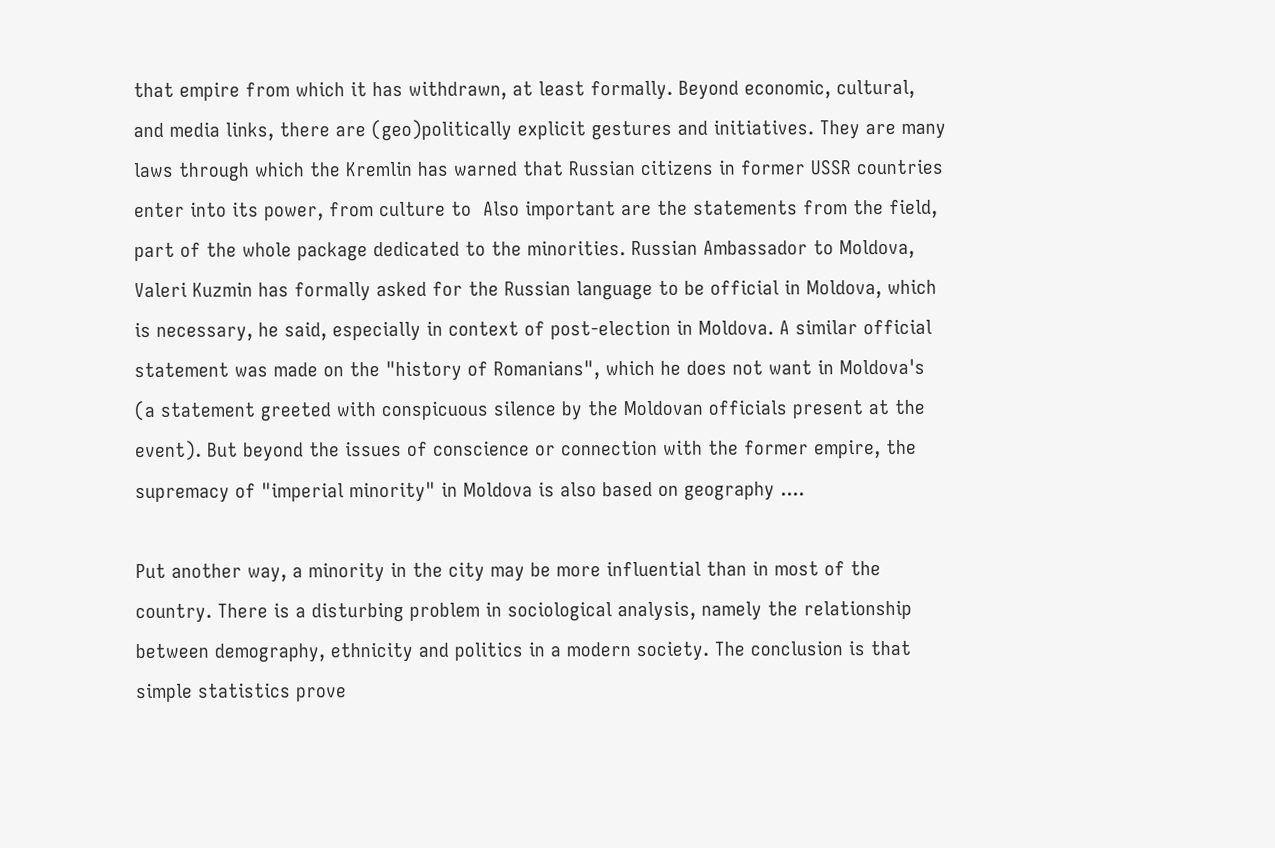that empire from which it has withdrawn, at least formally. Beyond economic, cultural, and media links, there are (geo)politically explicit gestures and initiatives. They are many laws through which the Kremlin has warned that Russian citizens in former USSR countries enter into its power, from culture to  Also important are the statements from the field, part of the whole package dedicated to the minorities. Russian Ambassador to Moldova, Valeri Kuzmin has formally asked for the Russian language to be official in Moldova, which is necessary, he said, especially in context of post-election in Moldova. A similar official statement was made on the "history of Romanians", which he does not want in Moldova's (a statement greeted with conspicuous silence by the Moldovan officials present at the event). But beyond the issues of conscience or connection with the former empire, the supremacy of "imperial minority" in Moldova is also based on geography ....

Put another way, a minority in the city may be more influential than in most of the country. There is a disturbing problem in sociological analysis, namely the relationship between demography, ethnicity and politics in a modern society. The conclusion is that simple statistics prove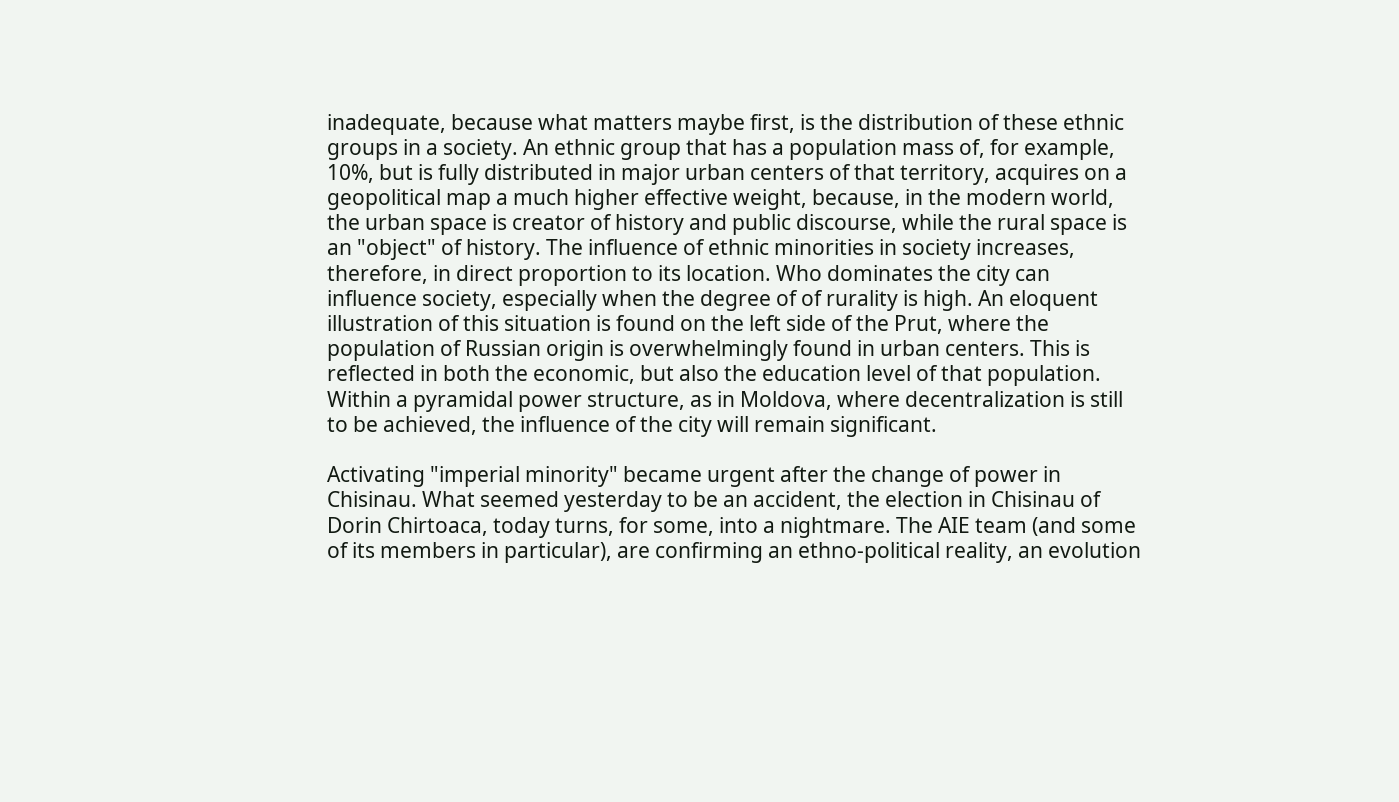inadequate, because what matters maybe first, is the distribution of these ethnic groups in a society. An ethnic group that has a population mass of, for example, 10%, but is fully distributed in major urban centers of that territory, acquires on a geopolitical map a much higher effective weight, because, in the modern world, the urban space is creator of history and public discourse, while the rural space is an "object" of history. The influence of ethnic minorities in society increases, therefore, in direct proportion to its location. Who dominates the city can influence society, especially when the degree of of rurality is high. An eloquent illustration of this situation is found on the left side of the Prut, where the population of Russian origin is overwhelmingly found in urban centers. This is reflected in both the economic, but also the education level of that population. Within a pyramidal power structure, as in Moldova, where decentralization is still to be achieved, the influence of the city will remain significant.

Activating "imperial minority" became urgent after the change of power in Chisinau. What seemed yesterday to be an accident, the election in Chisinau of Dorin Chirtoaca, today turns, for some, into a nightmare. The AIE team (and some of its members in particular), are confirming an ethno-political reality, an evolution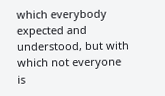which everybody expected and understood, but with which not everyone is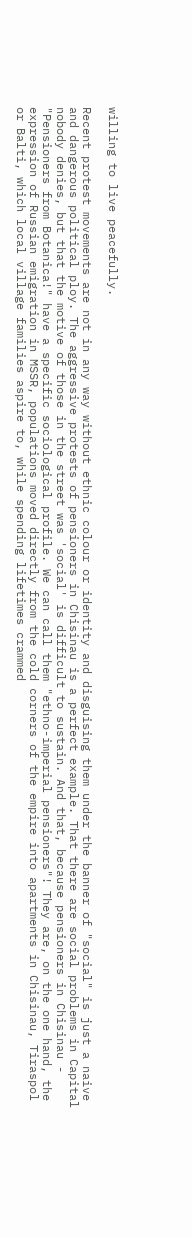willing to live peacefully.

Recent protest movements are not in any way without ethnic colour or identity and disguising them under the banner of "social" is just a naive and dangerous political ploy. The aggressive protests of pensioners in Chisinau is a perfect example. That there are social problems in Capital nobody denies, but that the motive of those in the street was 'social' is difficult to sustain. And that, because pensioners in Chisinau - "Pensioners from Botanica!" have a specific sociological profile. We can call them "ethno-imperial pensioners"! They are, on the one hand, the expression of Russian emigration in MSSR, populations moved directly from the cold corners of the empire into apartments in Chisinau, Tiraspol or Balti, which local village families aspire to, while spending lifetimes crammed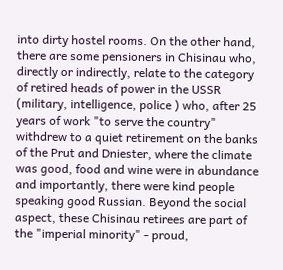into dirty hostel rooms. On the other hand, there are some pensioners in Chisinau who, directly or indirectly, relate to the category of retired heads of power in the USSR (military, intelligence, police ) who, after 25 years of work "to serve the country" withdrew to a quiet retirement on the banks of the Prut and Dniester, where the climate was good, food and wine were in abundance and importantly, there were kind people speaking good Russian. Beyond the social aspect, these Chisinau retirees are part of the "imperial minority" - proud,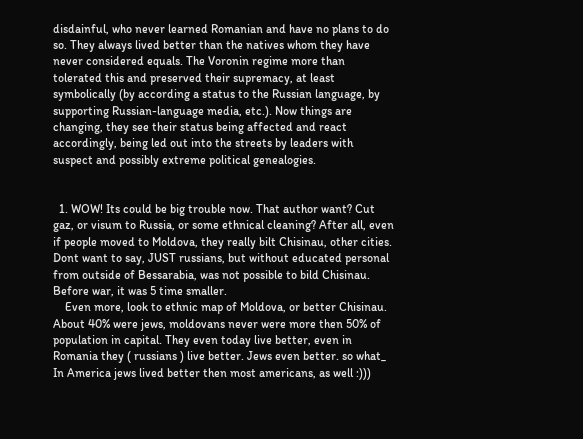disdainful, who never learned Romanian and have no plans to do so. They always lived better than the natives whom they have never considered equals. The Voronin regime more than tolerated this and preserved their supremacy, at least symbolically (by according a status to the Russian language, by supporting Russian-language media, etc.). Now things are changing, they see their status being affected and react accordingly, being led out into the streets by leaders with suspect and possibly extreme political genealogies.


  1. WOW! Its could be big trouble now. That author want? Cut gaz, or visum to Russia, or some ethnical cleaning? After all, even if people moved to Moldova, they really bilt Chisinau, other cities. Dont want to say, JUST russians, but without educated personal from outside of Bessarabia, was not possible to bild Chisinau. Before war, it was 5 time smaller.
    Even more, look to ethnic map of Moldova, or better Chisinau. About 40% were jews, moldovans never were more then 50% of population in capital. They even today live better, even in Romania they ( russians ) live better. Jews even better. so what_ In America jews lived better then most americans, as well :)))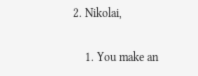2. Nikolai,

    1. You make an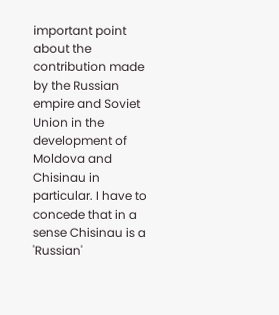important point about the contribution made by the Russian empire and Soviet Union in the development of Moldova and Chisinau in particular. I have to concede that in a sense Chisinau is a 'Russian'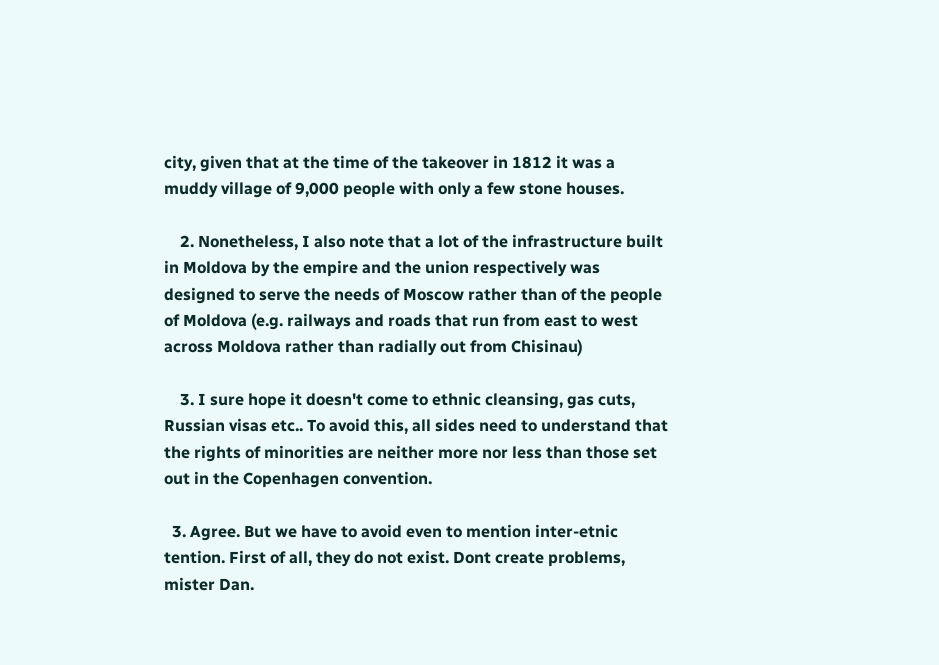city, given that at the time of the takeover in 1812 it was a muddy village of 9,000 people with only a few stone houses.

    2. Nonetheless, I also note that a lot of the infrastructure built in Moldova by the empire and the union respectively was designed to serve the needs of Moscow rather than of the people of Moldova (e.g. railways and roads that run from east to west across Moldova rather than radially out from Chisinau)

    3. I sure hope it doesn't come to ethnic cleansing, gas cuts, Russian visas etc.. To avoid this, all sides need to understand that the rights of minorities are neither more nor less than those set out in the Copenhagen convention.

  3. Agree. But we have to avoid even to mention inter-etnic tention. First of all, they do not exist. Dont create problems, mister Dan.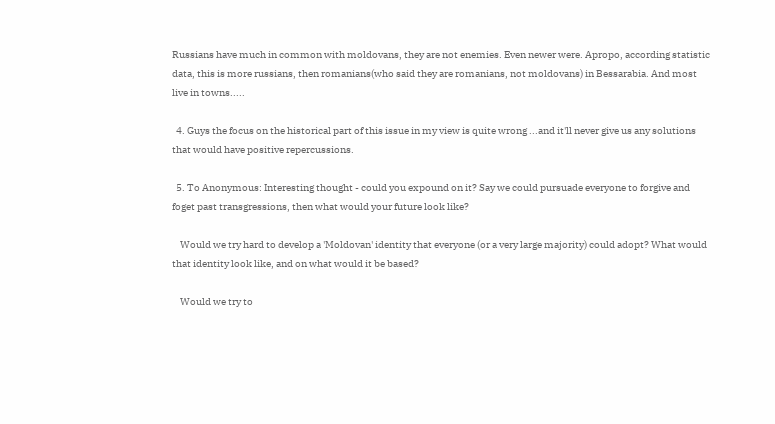Russians have much in common with moldovans, they are not enemies. Even newer were. Apropo, according statistic data, this is more russians, then romanians(who said they are romanians, not moldovans) in Bessarabia. And most live in towns.....

  4. Guys the focus on the historical part of this issue in my view is quite wrong ...and it'll never give us any solutions that would have positive repercussions.

  5. To Anonymous: Interesting thought - could you expound on it? Say we could pursuade everyone to forgive and foget past transgressions, then what would your future look like?

    Would we try hard to develop a 'Moldovan' identity that everyone (or a very large majority) could adopt? What would that identity look like, and on what would it be based?

    Would we try to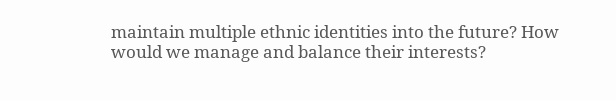maintain multiple ethnic identities into the future? How would we manage and balance their interests?